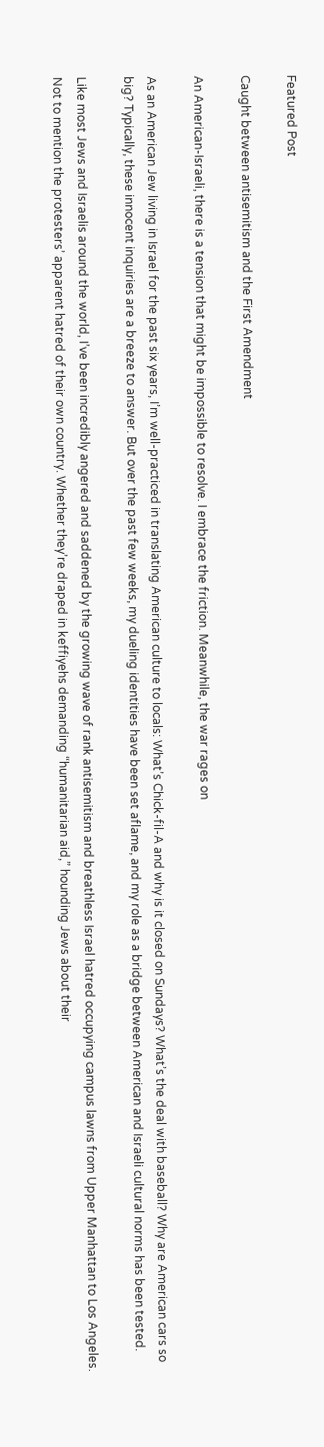Featured Post

Caught between antisemitism and the First Amendment

An American-Israeli, there is a tension that might be impossible to resolve. I embrace the friction. Meanwhile, the war rages on

As an American Jew living in Israel for the past six years, I’m well-practiced in translating American culture to locals: What’s Chick-fil-A and why is it closed on Sundays? What’s the deal with baseball? Why are American cars so big? Typically, these innocent inquiries are a breeze to answer. But over the past few weeks, my dueling identities have been set aflame, and my role as a bridge between American and Israeli cultural norms has been tested.

Like most Jews and Israelis around the world, I’ve been incredibly angered and saddened by the growing wave of rank antisemitism and breathless Israel hatred occupying campus lawns from Upper Manhattan to Los Angeles. Not to mention the protesters’ apparent hatred of their own country. Whether they’re draped in keffiyehs demanding “humanitarian aid,” hounding Jews about their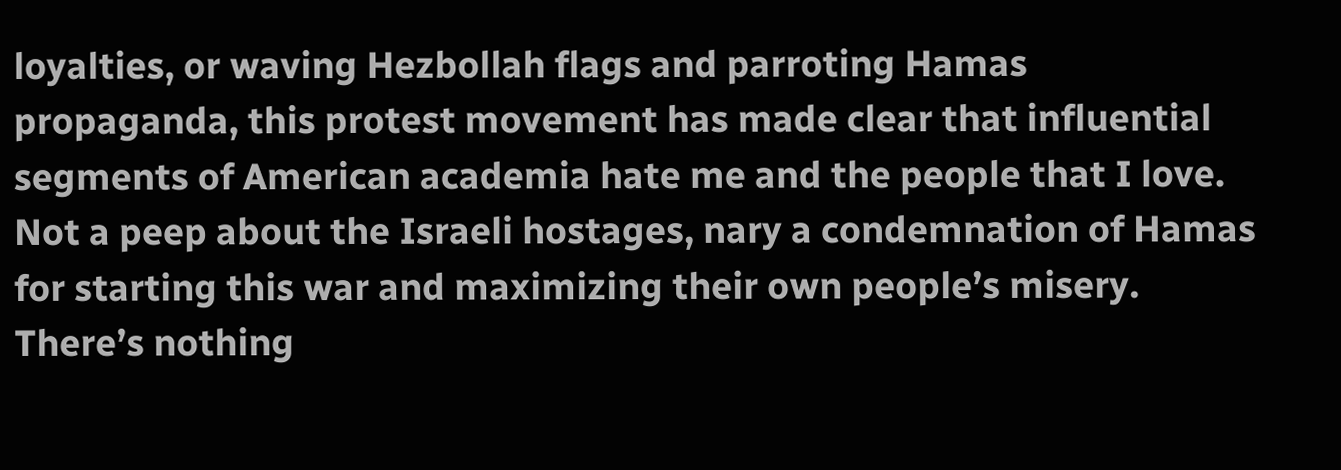loyalties, or waving Hezbollah flags and parroting Hamas propaganda, this protest movement has made clear that influential segments of American academia hate me and the people that I love. Not a peep about the Israeli hostages, nary a condemnation of Hamas for starting this war and maximizing their own people’s misery. There’s nothing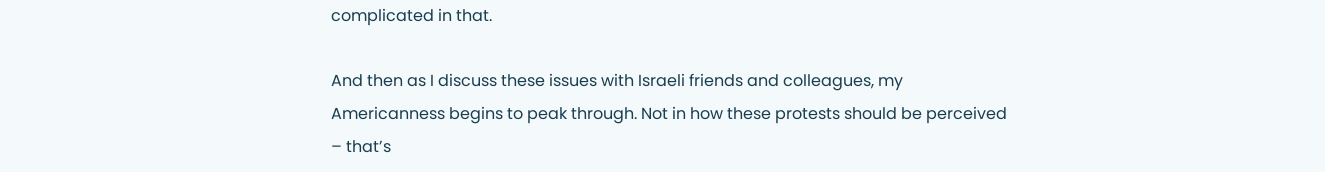complicated in that.

And then as I discuss these issues with Israeli friends and colleagues, my Americanness begins to peak through. Not in how these protests should be perceived – that’s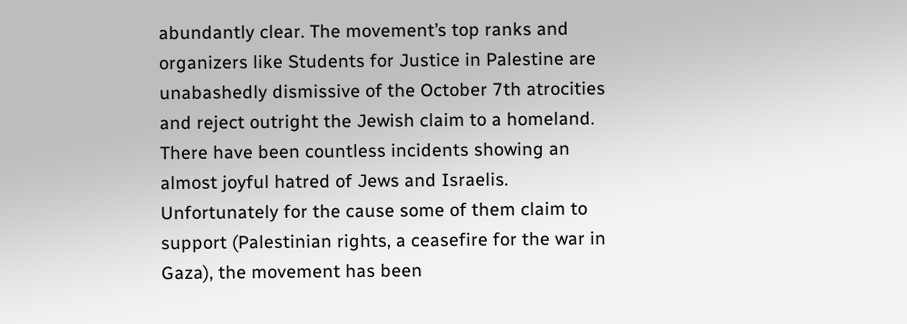abundantly clear. The movement’s top ranks and organizers like Students for Justice in Palestine are unabashedly dismissive of the October 7th atrocities and reject outright the Jewish claim to a homeland. There have been countless incidents showing an almost joyful hatred of Jews and Israelis. Unfortunately for the cause some of them claim to support (Palestinian rights, a ceasefire for the war in Gaza), the movement has been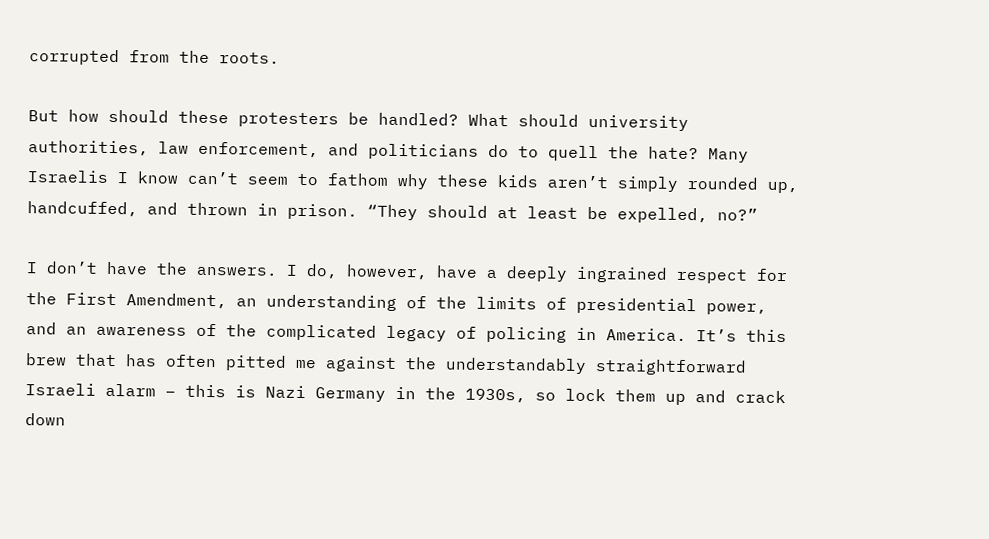corrupted from the roots.

But how should these protesters be handled? What should university authorities, law enforcement, and politicians do to quell the hate? Many Israelis I know can’t seem to fathom why these kids aren’t simply rounded up, handcuffed, and thrown in prison. “They should at least be expelled, no?”

I don’t have the answers. I do, however, have a deeply ingrained respect for the First Amendment, an understanding of the limits of presidential power, and an awareness of the complicated legacy of policing in America. It’s this brew that has often pitted me against the understandably straightforward Israeli alarm – this is Nazi Germany in the 1930s, so lock them up and crack down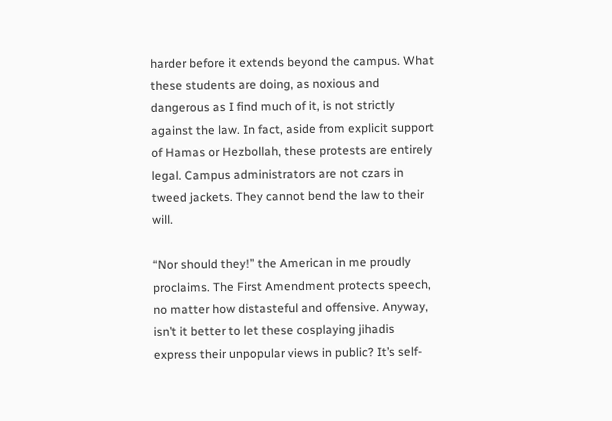harder before it extends beyond the campus. What these students are doing, as noxious and dangerous as I find much of it, is not strictly against the law. In fact, aside from explicit support of Hamas or Hezbollah, these protests are entirely legal. Campus administrators are not czars in tweed jackets. They cannot bend the law to their will.

“Nor should they!” the American in me proudly proclaims. The First Amendment protects speech, no matter how distasteful and offensive. Anyway, isn’t it better to let these cosplaying jihadis express their unpopular views in public? It’s self-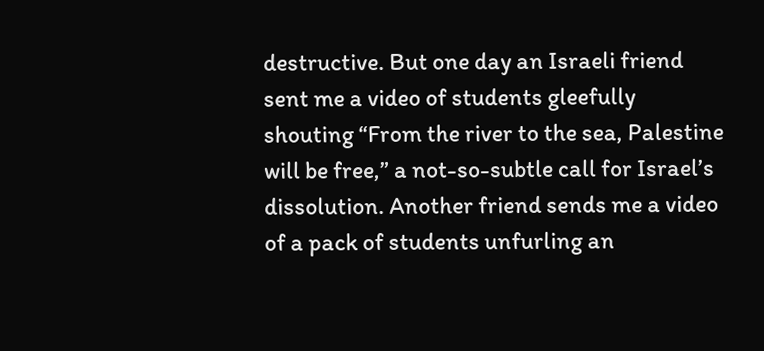destructive. But one day an Israeli friend sent me a video of students gleefully shouting “From the river to the sea, Palestine will be free,” a not-so-subtle call for Israel’s dissolution. Another friend sends me a video of a pack of students unfurling an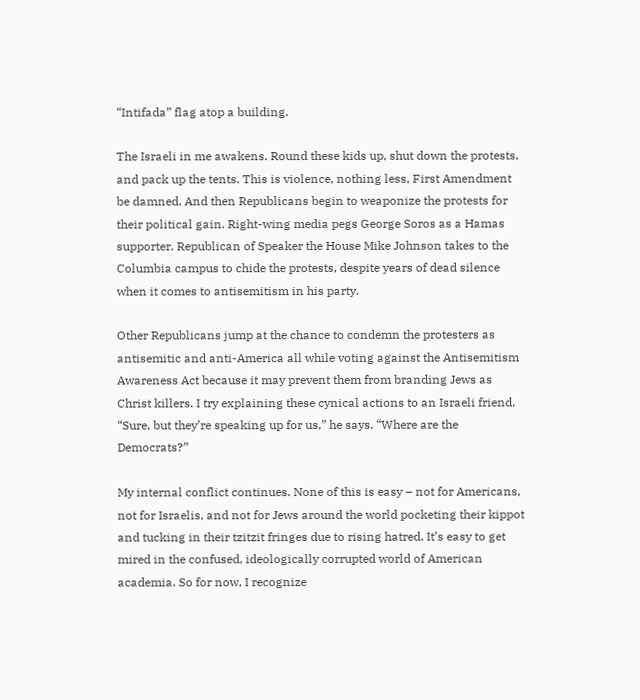“Intifada” flag atop a building.

The Israeli in me awakens. Round these kids up, shut down the protests, and pack up the tents. This is violence, nothing less, First Amendment be damned. And then Republicans begin to weaponize the protests for their political gain. Right-wing media pegs George Soros as a Hamas supporter. Republican of Speaker the House Mike Johnson takes to the Columbia campus to chide the protests, despite years of dead silence when it comes to antisemitism in his party.

Other Republicans jump at the chance to condemn the protesters as antisemitic and anti-America all while voting against the Antisemitism Awareness Act because it may prevent them from branding Jews as Christ killers. I try explaining these cynical actions to an Israeli friend. “Sure, but they’re speaking up for us,” he says. “Where are the Democrats?”

My internal conflict continues. None of this is easy – not for Americans, not for Israelis, and not for Jews around the world pocketing their kippot and tucking in their tzitzit fringes due to rising hatred. It’s easy to get mired in the confused, ideologically corrupted world of American academia. So for now, I recognize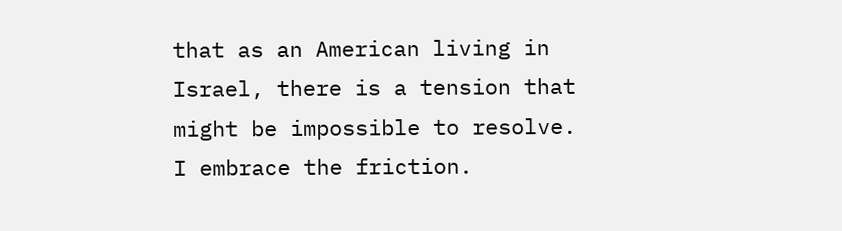that as an American living in Israel, there is a tension that might be impossible to resolve. I embrace the friction.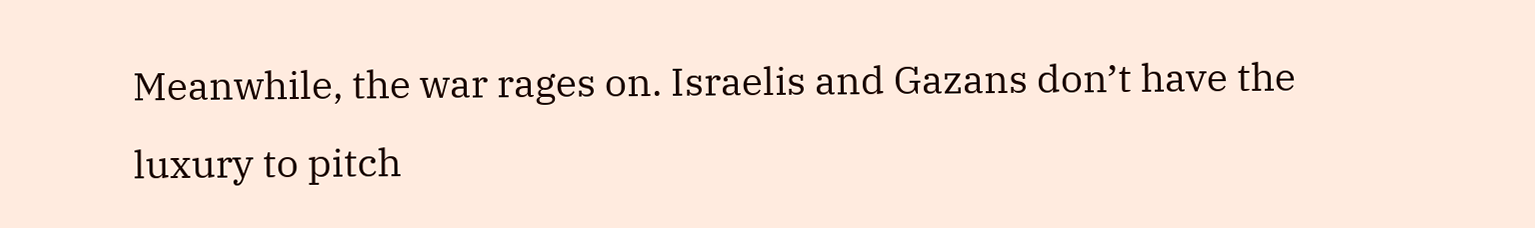Meanwhile, the war rages on. Israelis and Gazans don’t have the luxury to pitch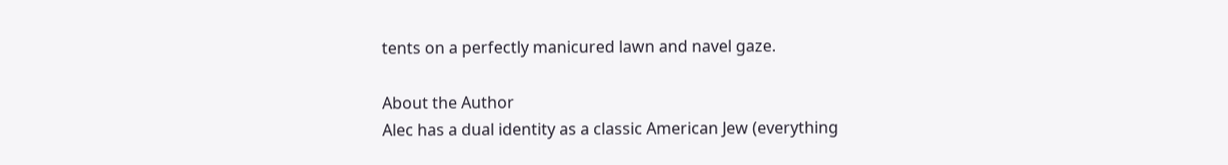tents on a perfectly manicured lawn and navel gaze.

About the Author
Alec has a dual identity as a classic American Jew (everything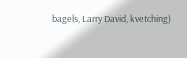bagels, Larry David, kvetching)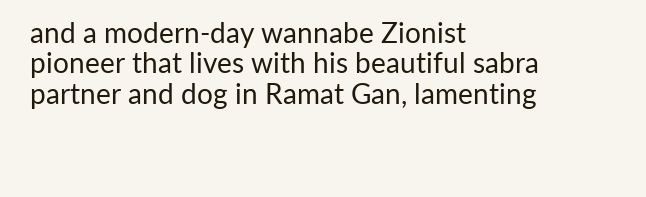and a modern-day wannabe Zionist pioneer that lives with his beautiful sabra partner and dog in Ramat Gan, lamenting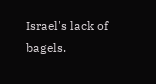Israel's lack of bagels.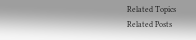Related Topics
Related Posts